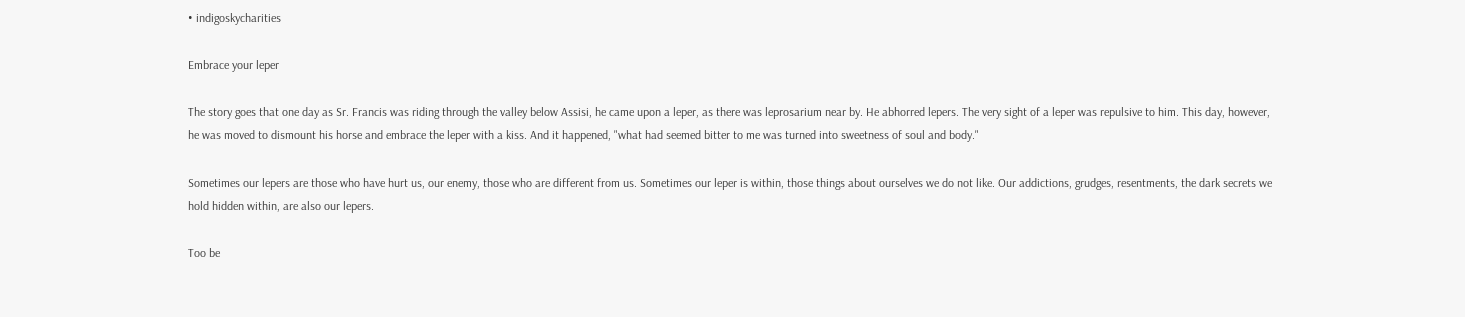• indigoskycharities

Embrace your leper

The story goes that one day as Sr. Francis was riding through the valley below Assisi, he came upon a leper, as there was leprosarium near by. He abhorred lepers. The very sight of a leper was repulsive to him. This day, however, he was moved to dismount his horse and embrace the leper with a kiss. And it happened, "what had seemed bitter to me was turned into sweetness of soul and body."

Sometimes our lepers are those who have hurt us, our enemy, those who are different from us. Sometimes our leper is within, those things about ourselves we do not like. Our addictions, grudges, resentments, the dark secrets we hold hidden within, are also our lepers.

Too be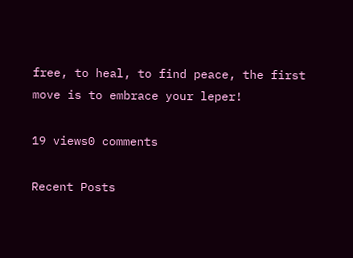free, to heal, to find peace, the first move is to embrace your leper!

19 views0 comments

Recent Posts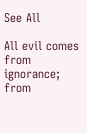See All

All evil comes from ignorance; from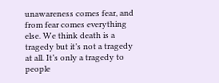unawareness comes fear, and from fear comes everything else. We think death is a tragedy but it’s not a tragedy at all. It’s only a tragedy to people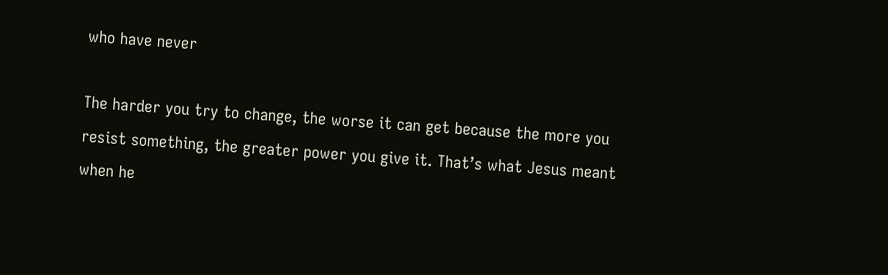who have never

The harder you try to change, the worse it can get because the more you resist something, the greater power you give it. That’s what Jesus meant when he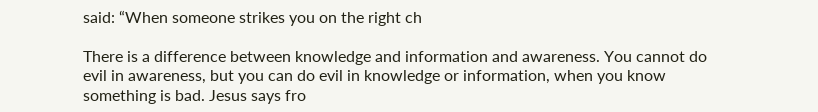said: “When someone strikes you on the right ch

There is a difference between knowledge and information and awareness. You cannot do evil in awareness, but you can do evil in knowledge or information, when you know something is bad. Jesus says fro